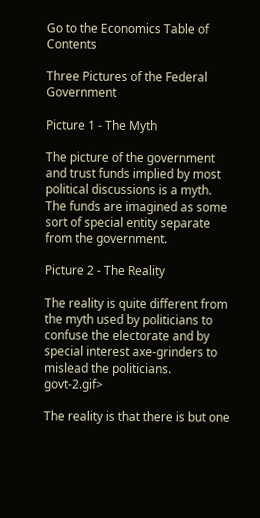Go to the Economics Table of Contents

Three Pictures of the Federal Government

Picture 1 - The Myth

The picture of the government and trust funds implied by most political discussions is a myth. The funds are imagined as some sort of special entity separate from the government.

Picture 2 - The Reality

The reality is quite different from the myth used by politicians to confuse the electorate and by special interest axe-grinders to mislead the politicians. govt-2.gif>

The reality is that there is but one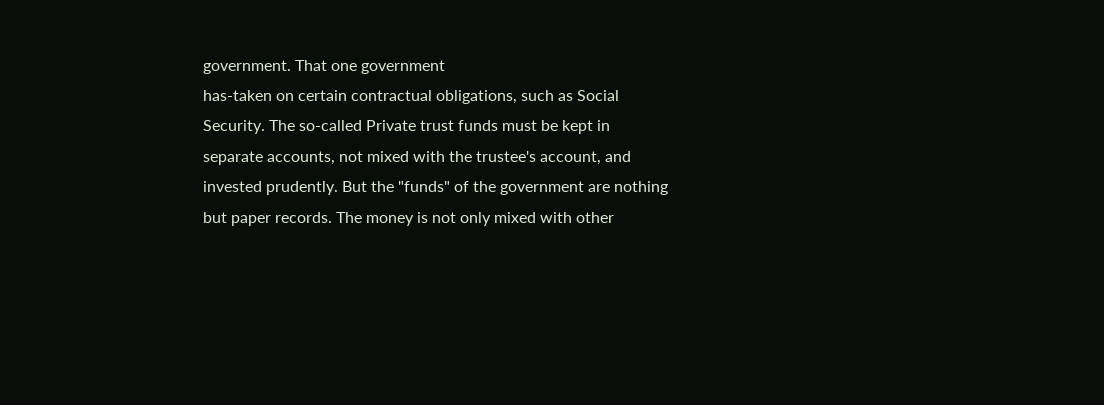government. That one government
has-taken on certain contractual obligations, such as Social
Security. The so-called Private trust funds must be kept in separate accounts, not mixed with the trustee's account, and invested prudently. But the "funds" of the government are nothing but paper records. The money is not only mixed with other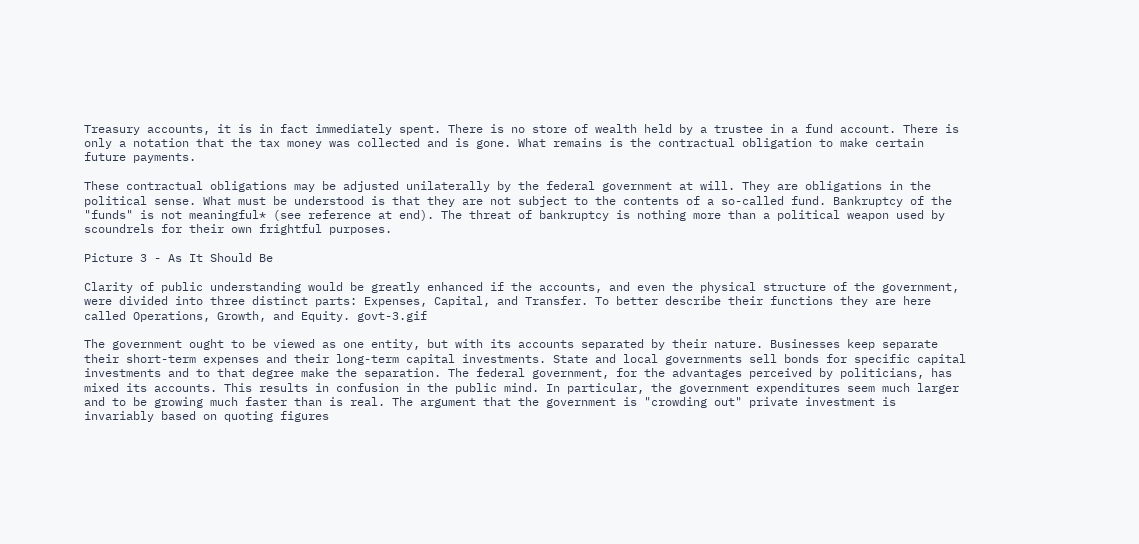Treasury accounts, it is in fact immediately spent. There is no store of wealth held by a trustee in a fund account. There is only a notation that the tax money was collected and is gone. What remains is the contractual obligation to make certain future payments.

These contractual obligations may be adjusted unilaterally by the federal government at will. They are obligations in the political sense. What must be understood is that they are not subject to the contents of a so-called fund. Bankruptcy of the "funds" is not meaningful* (see reference at end). The threat of bankruptcy is nothing more than a political weapon used by scoundrels for their own frightful purposes.

Picture 3 - As It Should Be

Clarity of public understanding would be greatly enhanced if the accounts, and even the physical structure of the government, were divided into three distinct parts: Expenses, Capital, and Transfer. To better describe their functions they are here called Operations, Growth, and Equity. govt-3.gif

The government ought to be viewed as one entity, but with its accounts separated by their nature. Businesses keep separate their short-term expenses and their long-term capital investments. State and local governments sell bonds for specific capital investments and to that degree make the separation. The federal government, for the advantages perceived by politicians, has mixed its accounts. This results in confusion in the public mind. In particular, the government expenditures seem much larger and to be growing much faster than is real. The argument that the government is "crowding out" private investment is invariably based on quoting figures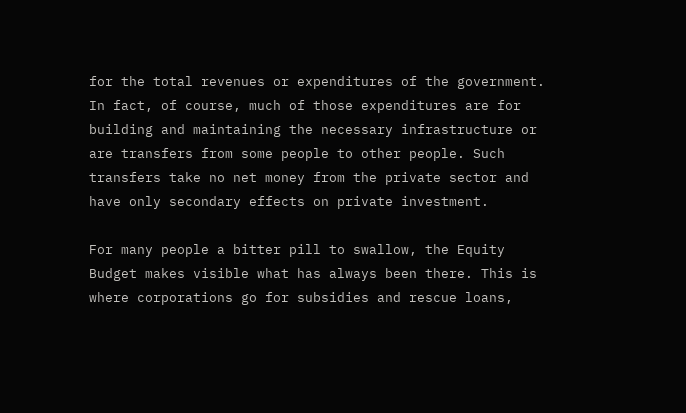for the total revenues or expenditures of the government. In fact, of course, much of those expenditures are for building and maintaining the necessary infrastructure or are transfers from some people to other people. Such transfers take no net money from the private sector and have only secondary effects on private investment.

For many people a bitter pill to swallow, the Equity Budget makes visible what has always been there. This is where corporations go for subsidies and rescue loans,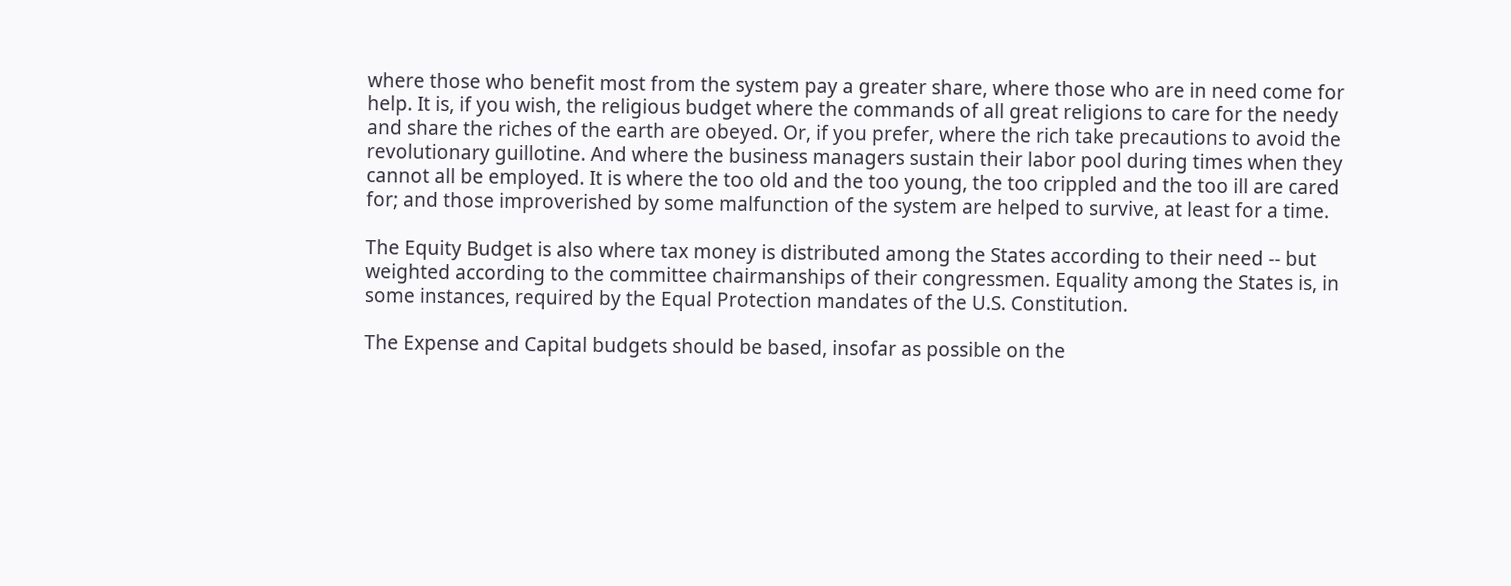where those who benefit most from the system pay a greater share, where those who are in need come for help. It is, if you wish, the religious budget where the commands of all great religions to care for the needy and share the riches of the earth are obeyed. Or, if you prefer, where the rich take precautions to avoid the revolutionary guillotine. And where the business managers sustain their labor pool during times when they cannot all be employed. It is where the too old and the too young, the too crippled and the too ill are cared for; and those improverished by some malfunction of the system are helped to survive, at least for a time.

The Equity Budget is also where tax money is distributed among the States according to their need -- but weighted according to the committee chairmanships of their congressmen. Equality among the States is, in some instances, required by the Equal Protection mandates of the U.S. Constitution.

The Expense and Capital budgets should be based, insofar as possible on the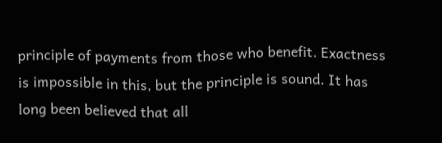principle of payments from those who benefit. Exactness is impossible in this, but the principle is sound. It has long been believed that all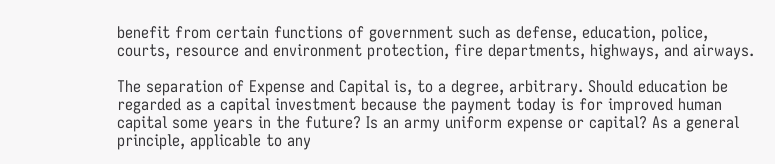benefit from certain functions of government such as defense, education, police, courts, resource and environment protection, fire departments, highways, and airways.

The separation of Expense and Capital is, to a degree, arbitrary. Should education be regarded as a capital investment because the payment today is for improved human capital some years in the future? Is an army uniform expense or capital? As a general principle, applicable to any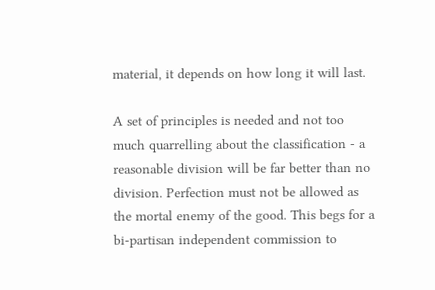material, it depends on how long it will last.

A set of principles is needed and not too much quarrelling about the classification - a reasonable division will be far better than no division. Perfection must not be allowed as the mortal enemy of the good. This begs for a bi-partisan independent commission to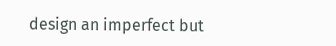design an imperfect but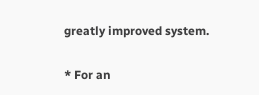greatly improved system.

* For an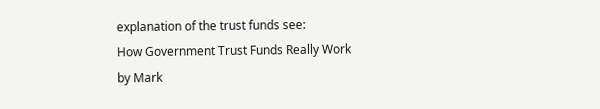explanation of the trust funds see:
How Government Trust Funds Really Work
by Mark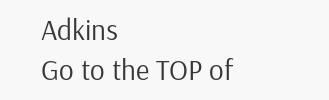Adkins
Go to the TOP of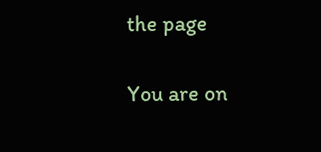the page

You are on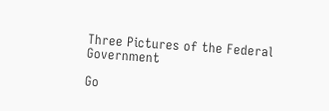Three Pictures of the Federal Government

Go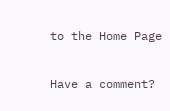to the Home Page

Have a comment?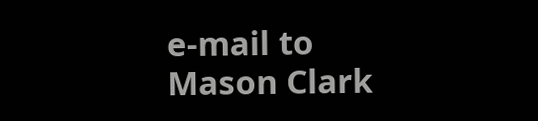e-mail to Mason Clark